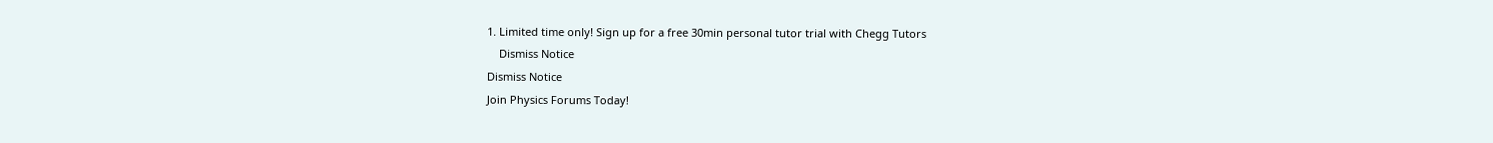1. Limited time only! Sign up for a free 30min personal tutor trial with Chegg Tutors
    Dismiss Notice
Dismiss Notice
Join Physics Forums Today!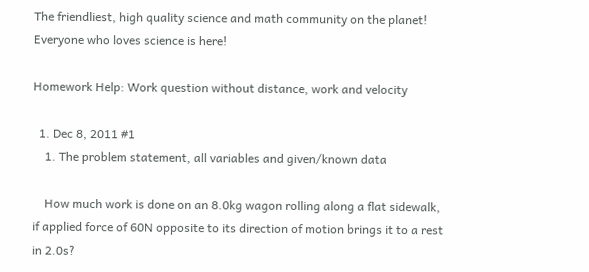The friendliest, high quality science and math community on the planet! Everyone who loves science is here!

Homework Help: Work question without distance, work and velocity

  1. Dec 8, 2011 #1
    1. The problem statement, all variables and given/known data

    How much work is done on an 8.0kg wagon rolling along a flat sidewalk, if applied force of 60N opposite to its direction of motion brings it to a rest in 2.0s?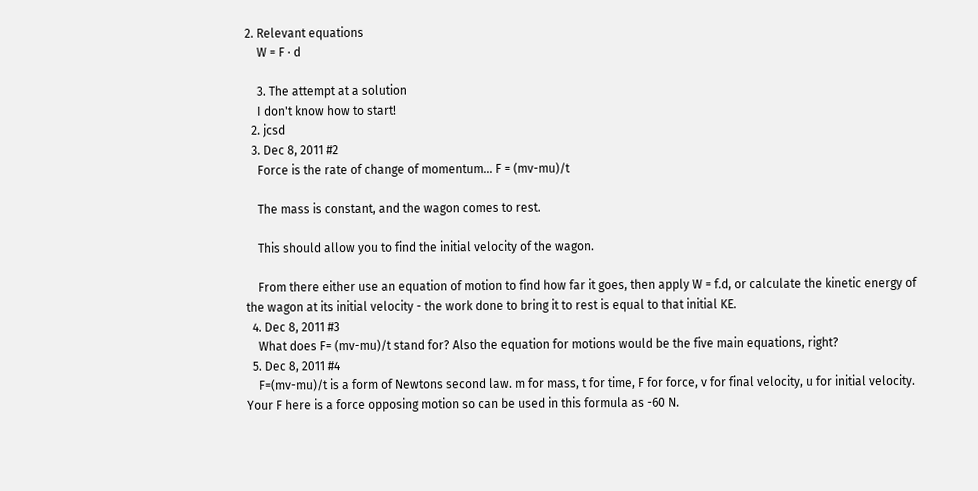2. Relevant equations
    W = F · d

    3. The attempt at a solution
    I don't know how to start!
  2. jcsd
  3. Dec 8, 2011 #2
    Force is the rate of change of momentum... F = (mv-mu)/t

    The mass is constant, and the wagon comes to rest.

    This should allow you to find the initial velocity of the wagon.

    From there either use an equation of motion to find how far it goes, then apply W = f.d, or calculate the kinetic energy of the wagon at its initial velocity - the work done to bring it to rest is equal to that initial KE.
  4. Dec 8, 2011 #3
    What does F= (mv-mu)/t stand for? Also the equation for motions would be the five main equations, right?
  5. Dec 8, 2011 #4
    F=(mv-mu)/t is a form of Newtons second law. m for mass, t for time, F for force, v for final velocity, u for initial velocity. Your F here is a force opposing motion so can be used in this formula as -60 N.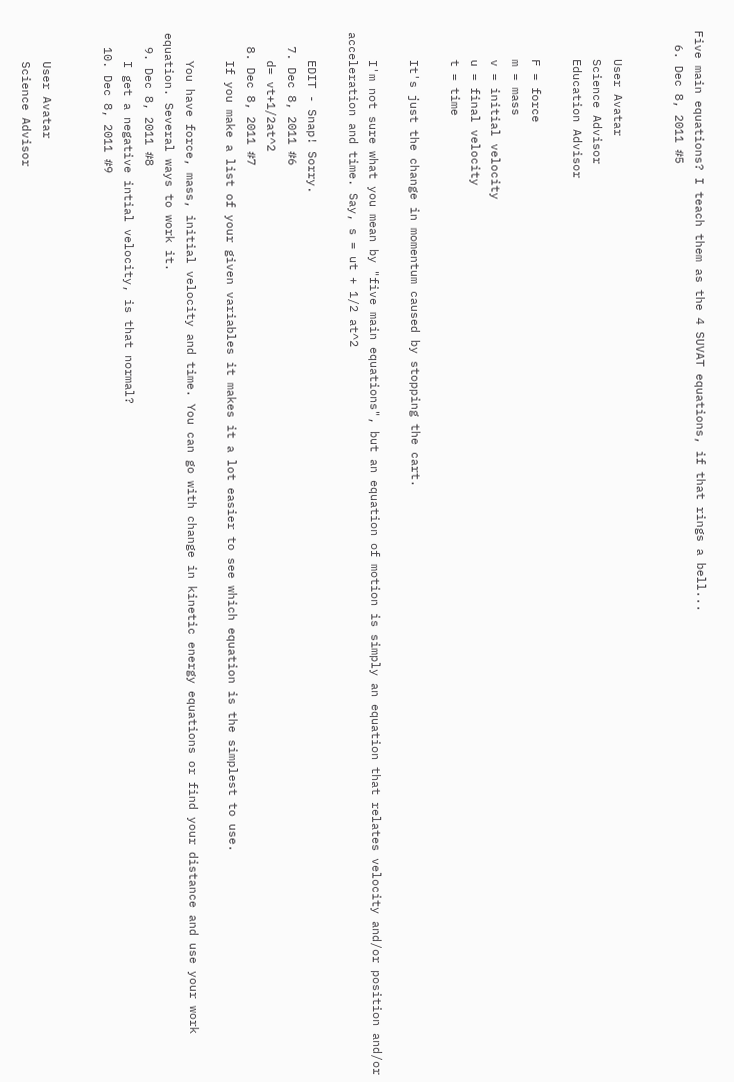Five main equations? I teach them as the 4 SUVAT equations, if that rings a bell...
  6. Dec 8, 2011 #5


    User Avatar
    Science Advisor
    Education Advisor

    F = force
    m = mass
    v = initial velocity
    u = final velocity
    t = time

    It's just the change in momentum caused by stopping the cart.

    I'm not sure what you mean by "five main equations", but an equation of motion is simply an equation that relates velocity and/or position and/or acceleration and time. Say, s = ut + 1/2 at^2

    EDIT - Snap! Sorry.
  7. Dec 8, 2011 #6
    d= vt+1/2at^2
  8. Dec 8, 2011 #7
    If you make a list of your given variables it makes it a lot easier to see which equation is the simplest to use.

    You have force, mass, initial velocity and time. You can go with change in kinetic energy equations or find your distance and use your work equation. Several ways to work it.
  9. Dec 8, 2011 #8
    I get a negative intial velocity, is that normal?
  10. Dec 8, 2011 #9


    User Avatar
    Science Advisor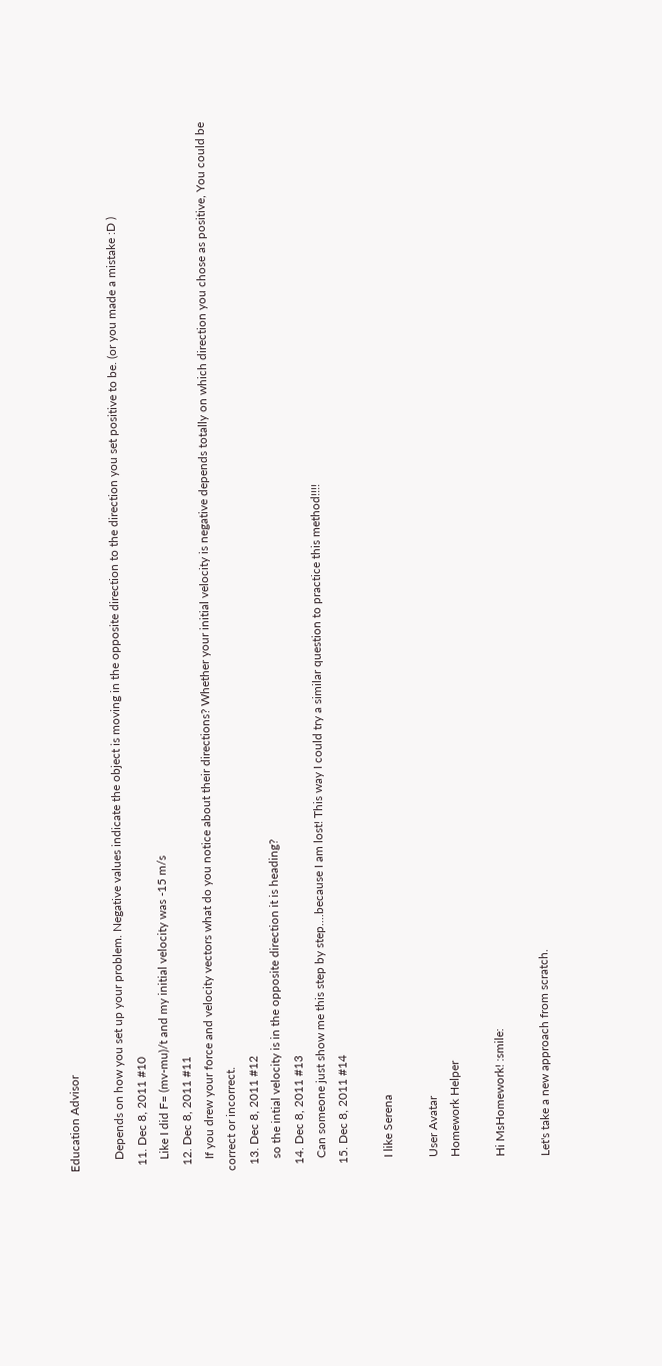Education Advisor

    Depends on how you set up your problem. Negative values indicate the object is moving in the opposite direction to the direction you set positive to be. (or you made a mistake :D )
  11. Dec 8, 2011 #10
    Like I did F= (mv-mu)/t and my initial velocity was -15 m/s
  12. Dec 8, 2011 #11
    If you drew your force and velocity vectors what do you notice about their directions? Whether your initial velocity is negative depends totally on which direction you chose as positive, You could be correct or incorrect.
  13. Dec 8, 2011 #12
    so the intial velocity is in the opposite direction it is heading?
  14. Dec 8, 2011 #13
    Can someone just show me this step by step....because I am lost! This way I could try a similar question to practice this method!!!!
  15. Dec 8, 2011 #14

    I like Serena

    User Avatar
    Homework Helper

    Hi MsHomework! :smile:

    Let's take a new approach from scratch.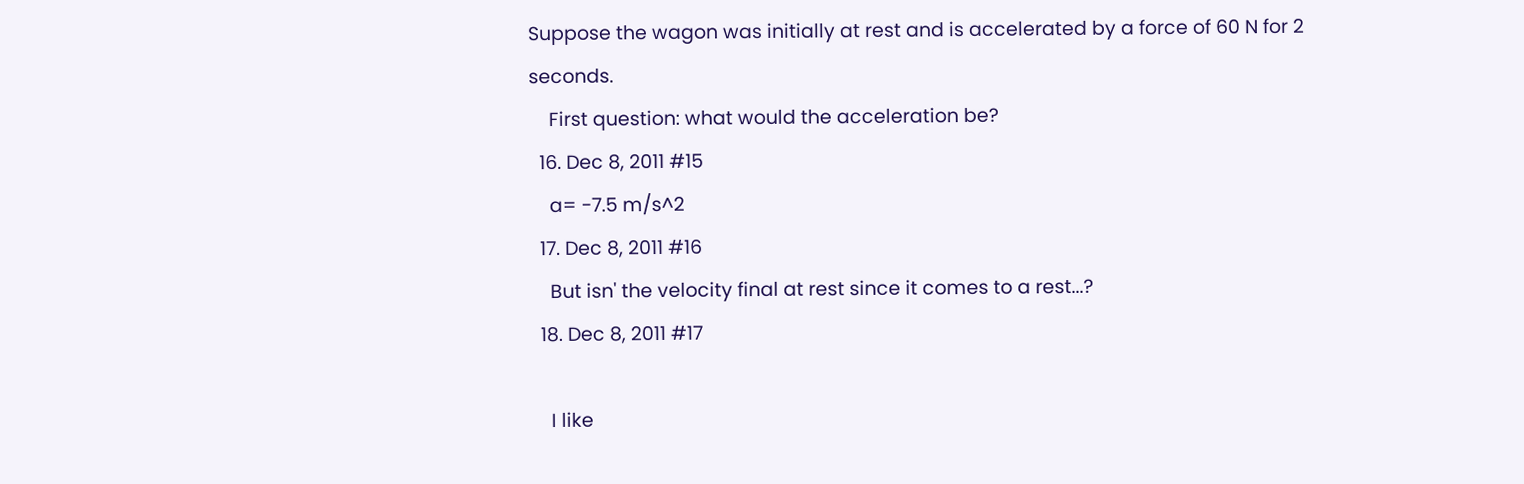Suppose the wagon was initially at rest and is accelerated by a force of 60 N for 2 seconds.
    First question: what would the acceleration be?
  16. Dec 8, 2011 #15
    a= -7.5 m/s^2
  17. Dec 8, 2011 #16
    But isn' the velocity final at rest since it comes to a rest...?
  18. Dec 8, 2011 #17

    I like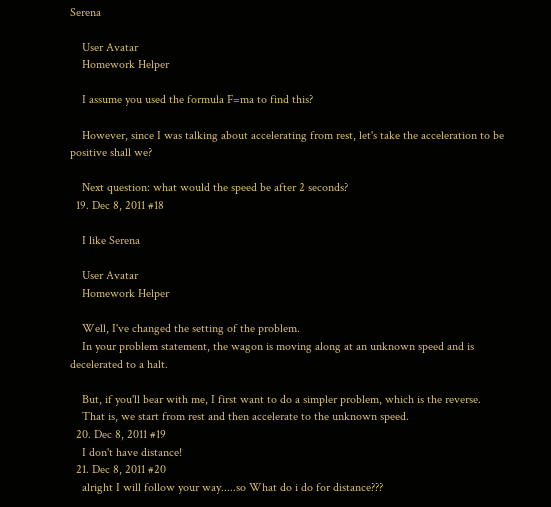Serena

    User Avatar
    Homework Helper

    I assume you used the formula F=ma to find this?

    However, since I was talking about accelerating from rest, let's take the acceleration to be positive shall we?

    Next question: what would the speed be after 2 seconds?
  19. Dec 8, 2011 #18

    I like Serena

    User Avatar
    Homework Helper

    Well, I've changed the setting of the problem.
    In your problem statement, the wagon is moving along at an unknown speed and is decelerated to a halt.

    But, if you'll bear with me, I first want to do a simpler problem, which is the reverse.
    That is, we start from rest and then accelerate to the unknown speed.
  20. Dec 8, 2011 #19
    I don't have distance!
  21. Dec 8, 2011 #20
    alright I will follow your way.....so What do i do for distance???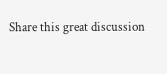Share this great discussion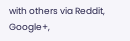with others via Reddit, Google+,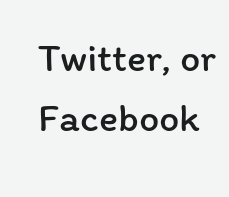Twitter, or Facebook